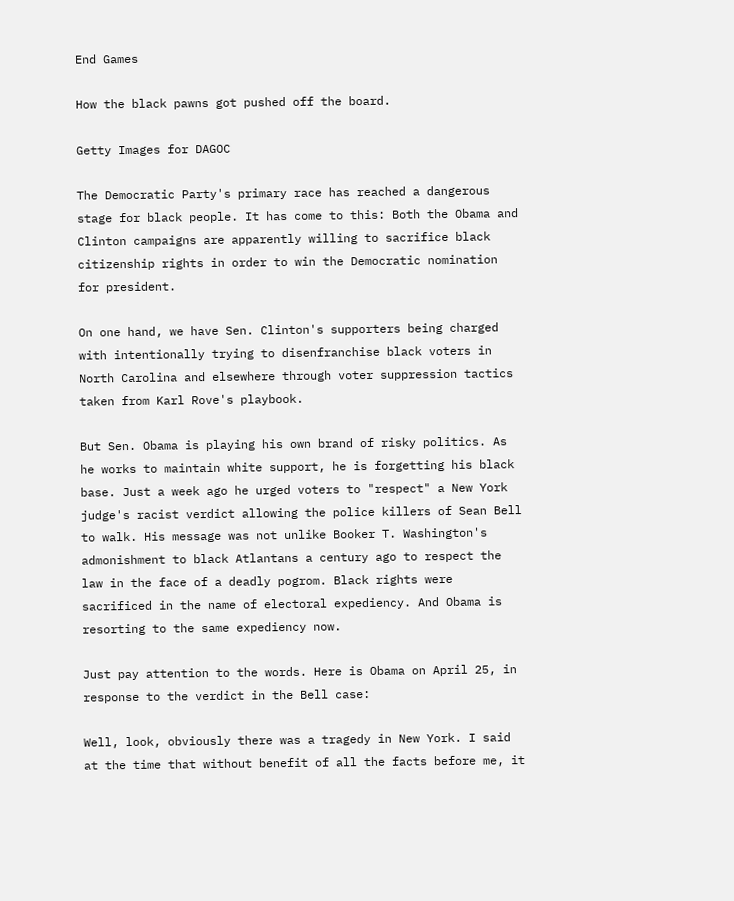End Games

How the black pawns got pushed off the board.

Getty Images for DAGOC

The Democratic Party's primary race has reached a dangerous stage for black people. It has come to this: Both the Obama and Clinton campaigns are apparently willing to sacrifice black citizenship rights in order to win the Democratic nomination for president.

On one hand, we have Sen. Clinton's supporters being charged with intentionally trying to disenfranchise black voters in North Carolina and elsewhere through voter suppression tactics taken from Karl Rove's playbook.

But Sen. Obama is playing his own brand of risky politics. As he works to maintain white support, he is forgetting his black base. Just a week ago he urged voters to "respect" a New York judge's racist verdict allowing the police killers of Sean Bell to walk. His message was not unlike Booker T. Washington's admonishment to black Atlantans a century ago to respect the law in the face of a deadly pogrom. Black rights were sacrificed in the name of electoral expediency. And Obama is resorting to the same expediency now.

Just pay attention to the words. Here is Obama on April 25, in response to the verdict in the Bell case:

Well, look, obviously there was a tragedy in New York. I said at the time that without benefit of all the facts before me, it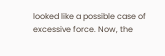looked like a possible case of excessive force. Now, the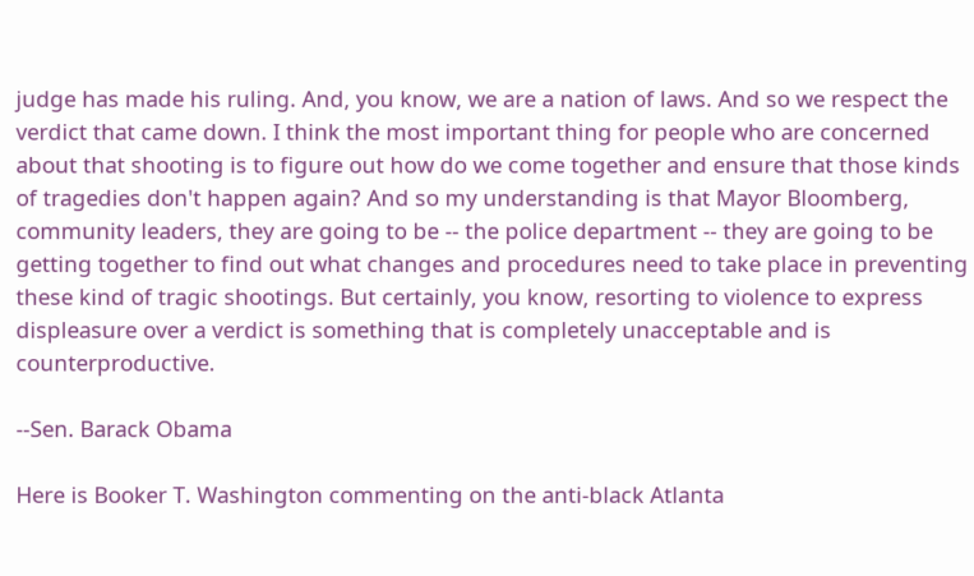judge has made his ruling. And, you know, we are a nation of laws. And so we respect the verdict that came down. I think the most important thing for people who are concerned about that shooting is to figure out how do we come together and ensure that those kinds of tragedies don't happen again? And so my understanding is that Mayor Bloomberg, community leaders, they are going to be -- the police department -- they are going to be getting together to find out what changes and procedures need to take place in preventing these kind of tragic shootings. But certainly, you know, resorting to violence to express displeasure over a verdict is something that is completely unacceptable and is counterproductive.

--Sen. Barack Obama

Here is Booker T. Washington commenting on the anti-black Atlanta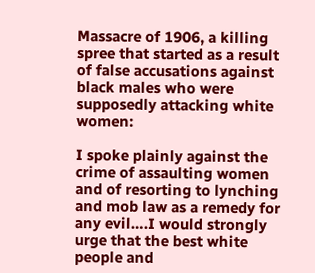Massacre of 1906, a killing spree that started as a result of false accusations against black males who were supposedly attacking white women:

I spoke plainly against the crime of assaulting women and of resorting to lynching and mob law as a remedy for any evil….I would strongly urge that the best white people and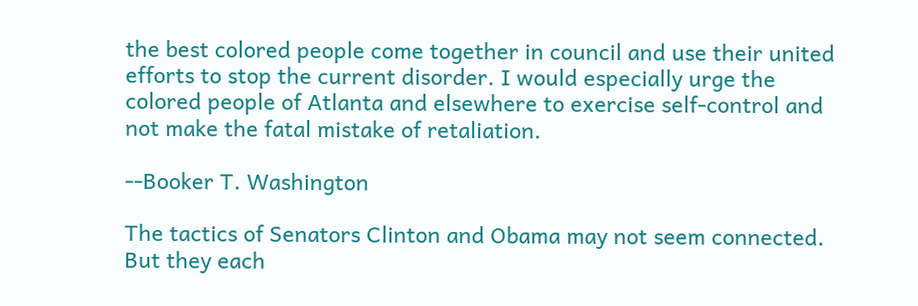the best colored people come together in council and use their united efforts to stop the current disorder. I would especially urge the colored people of Atlanta and elsewhere to exercise self-control and not make the fatal mistake of retaliation.

--Booker T. Washington

The tactics of Senators Clinton and Obama may not seem connected. But they each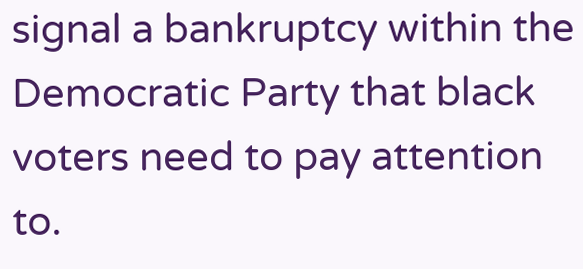signal a bankruptcy within the Democratic Party that black voters need to pay attention to.